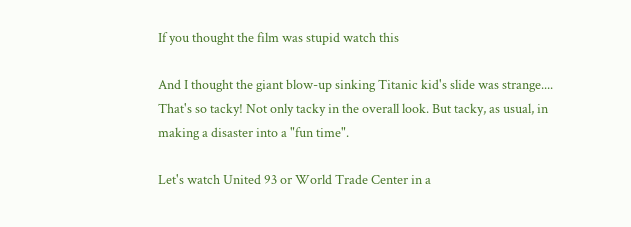If you thought the film was stupid watch this

And I thought the giant blow-up sinking Titanic kid's slide was strange....
That's so tacky! Not only tacky in the overall look. But tacky, as usual, in making a disaster into a "fun time".

Let's watch United 93 or World Trade Center in a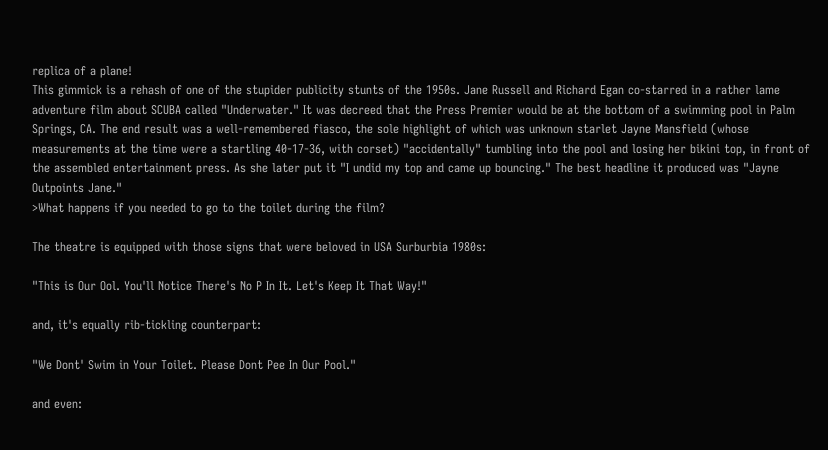replica of a plane!
This gimmick is a rehash of one of the stupider publicity stunts of the 1950s. Jane Russell and Richard Egan co-starred in a rather lame adventure film about SCUBA called "Underwater." It was decreed that the Press Premier would be at the bottom of a swimming pool in Palm Springs, CA. The end result was a well-remembered fiasco, the sole highlight of which was unknown starlet Jayne Mansfield (whose measurements at the time were a startling 40-17-36, with corset) "accidentally" tumbling into the pool and losing her bikini top, in front of the assembled entertainment press. As she later put it "I undid my top and came up bouncing." The best headline it produced was "Jayne Outpoints Jane."
>What happens if you needed to go to the toilet during the film?

The theatre is equipped with those signs that were beloved in USA Surburbia 1980s:

"This is Our Ool. You'll Notice There's No P In It. Let's Keep It That Way!"

and, it's equally rib-tickling counterpart:

"We Dont' Swim in Your Toilet. Please Dont Pee In Our Pool."

and even: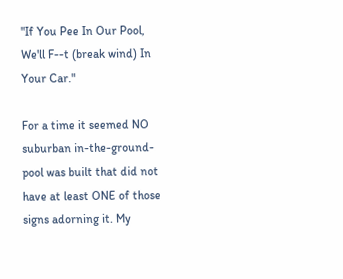"If You Pee In Our Pool, We'll F--t (break wind) In Your Car."

For a time it seemed NO suburban in-the-ground-pool was built that did not have at least ONE of those signs adorning it. My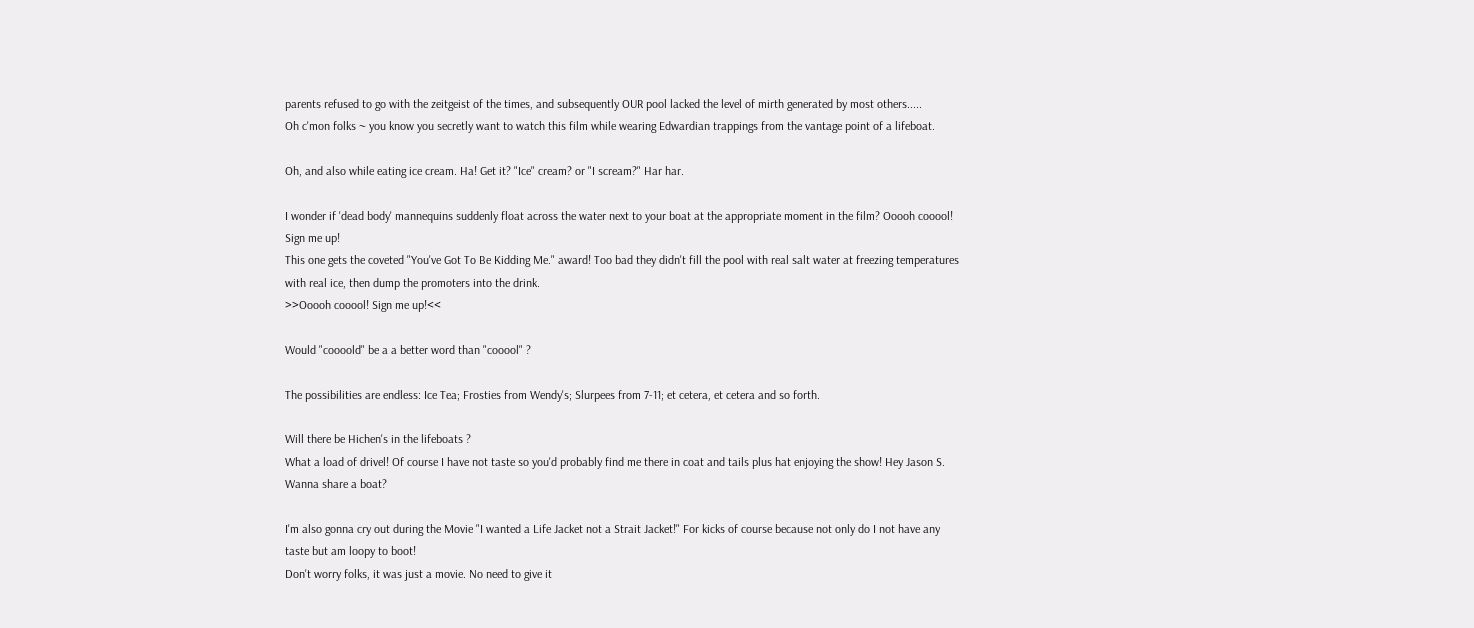parents refused to go with the zeitgeist of the times, and subsequently OUR pool lacked the level of mirth generated by most others.....
Oh c'mon folks ~ you know you secretly want to watch this film while wearing Edwardian trappings from the vantage point of a lifeboat.

Oh, and also while eating ice cream. Ha! Get it? "Ice" cream? or "I scream?" Har har.

I wonder if 'dead body' mannequins suddenly float across the water next to your boat at the appropriate moment in the film? Ooooh cooool! Sign me up!
This one gets the coveted "You've Got To Be Kidding Me." award! Too bad they didn't fill the pool with real salt water at freezing temperatures with real ice, then dump the promoters into the drink.
>>Ooooh cooool! Sign me up!<<

Would "coooold" be a a better word than "cooool" ?

The possibilities are endless: Ice Tea; Frosties from Wendy's; Slurpees from 7-11; et cetera, et cetera and so forth.

Will there be Hichen's in the lifeboats ?
What a load of drivel! Of course I have not taste so you'd probably find me there in coat and tails plus hat enjoying the show! Hey Jason S. Wanna share a boat?

I'm also gonna cry out during the Movie "I wanted a Life Jacket not a Strait Jacket!" For kicks of course because not only do I not have any taste but am loopy to boot!
Don't worry folks, it was just a movie. No need to give it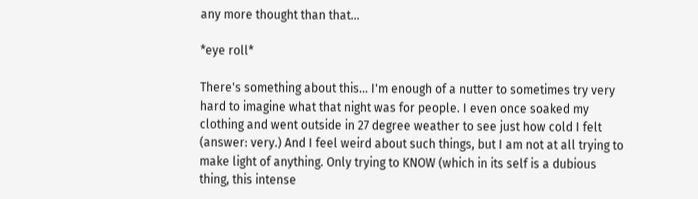any more thought than that...

*eye roll*

There's something about this... I'm enough of a nutter to sometimes try very hard to imagine what that night was for people. I even once soaked my clothing and went outside in 27 degree weather to see just how cold I felt (answer: very.) And I feel weird about such things, but I am not at all trying to make light of anything. Only trying to KNOW (which in its self is a dubious thing, this intense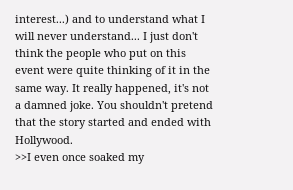interest...) and to understand what I will never understand... I just don't think the people who put on this event were quite thinking of it in the same way. It really happened, it's not a damned joke. You shouldn't pretend that the story started and ended with Hollywood.
>>I even once soaked my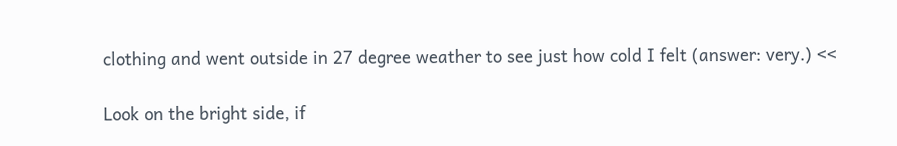clothing and went outside in 27 degree weather to see just how cold I felt (answer: very.) <<

Look on the bright side, if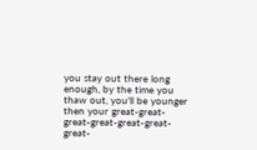you stay out there long enough, by the time you thaw out, you'll be younger then your great-great-great-great-great-great-great-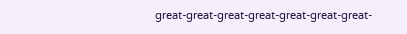great-great-great-great-great-great-great-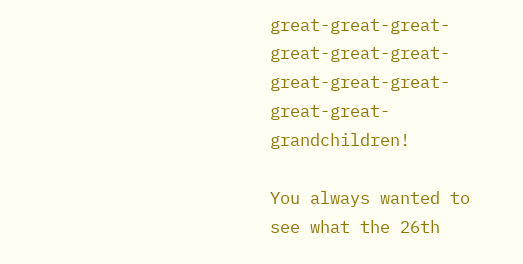great-great-great-great-great-great-great-great-great-great-great- grandchildren!

You always wanted to see what the 26th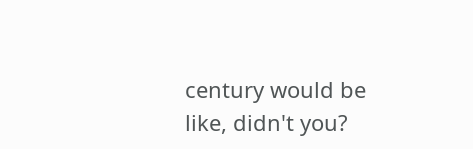century would be like, didn't you?